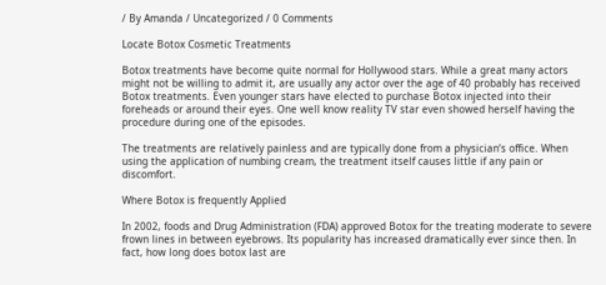/ By Amanda / Uncategorized / 0 Comments

Locate Botox Cosmetic Treatments

Botox treatments have become quite normal for Hollywood stars. While a great many actors might not be willing to admit it, are usually any actor over the age of 40 probably has received Botox treatments. Even younger stars have elected to purchase Botox injected into their foreheads or around their eyes. One well know reality TV star even showed herself having the procedure during one of the episodes.

The treatments are relatively painless and are typically done from a physician’s office. When using the application of numbing cream, the treatment itself causes little if any pain or discomfort.

Where Botox is frequently Applied

In 2002, foods and Drug Administration (FDA) approved Botox for the treating moderate to severe frown lines in between eyebrows. Its popularity has increased dramatically ever since then. In fact, how long does botox last are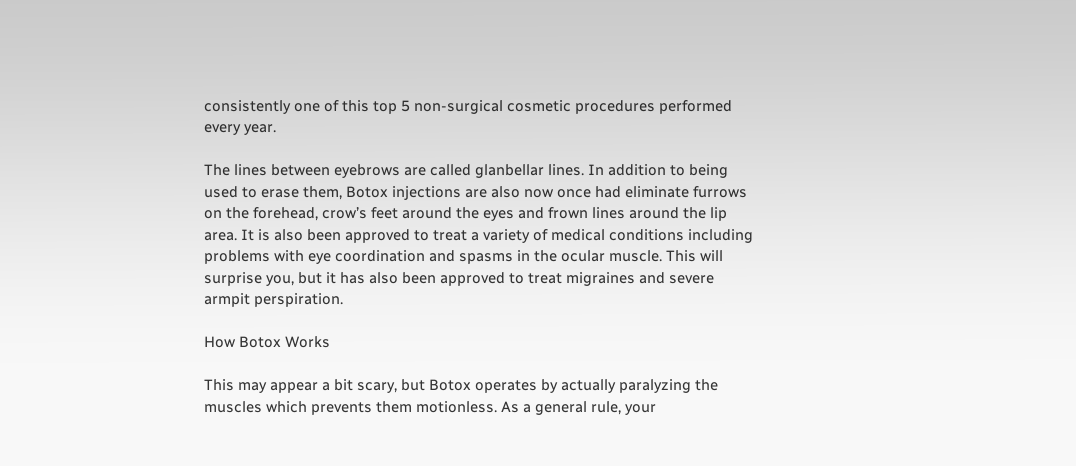consistently one of this top 5 non-surgical cosmetic procedures performed every year.

The lines between eyebrows are called glanbellar lines. In addition to being used to erase them, Botox injections are also now once had eliminate furrows on the forehead, crow’s feet around the eyes and frown lines around the lip area. It is also been approved to treat a variety of medical conditions including problems with eye coordination and spasms in the ocular muscle. This will surprise you, but it has also been approved to treat migraines and severe armpit perspiration.

How Botox Works

This may appear a bit scary, but Botox operates by actually paralyzing the muscles which prevents them motionless. As a general rule, your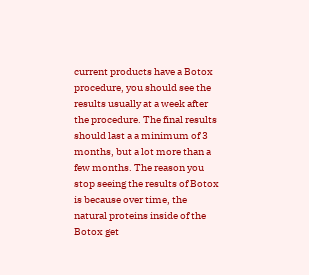current products have a Botox procedure, you should see the results usually at a week after the procedure. The final results should last a a minimum of 3 months, but a lot more than a few months. The reason you stop seeing the results of Botox is because over time, the natural proteins inside of the Botox get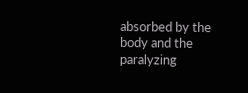absorbed by the body and the paralyzing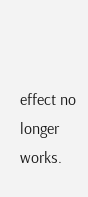effect no longer works.